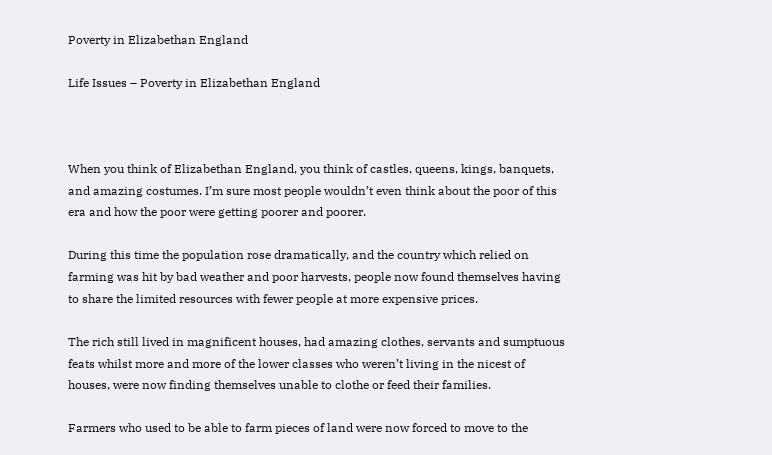Poverty in Elizabethan England

Life Issues – Poverty in Elizabethan England



When you think of Elizabethan England, you think of castles, queens, kings, banquets, and amazing costumes. I’m sure most people wouldn’t even think about the poor of this era and how the poor were getting poorer and poorer.

During this time the population rose dramatically, and the country which relied on farming was hit by bad weather and poor harvests, people now found themselves having to share the limited resources with fewer people at more expensive prices.

The rich still lived in magnificent houses, had amazing clothes, servants and sumptuous feats whilst more and more of the lower classes who weren’t living in the nicest of houses, were now finding themselves unable to clothe or feed their families.

Farmers who used to be able to farm pieces of land were now forced to move to the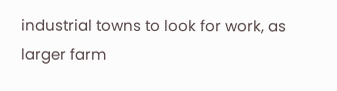industrial towns to look for work, as larger farm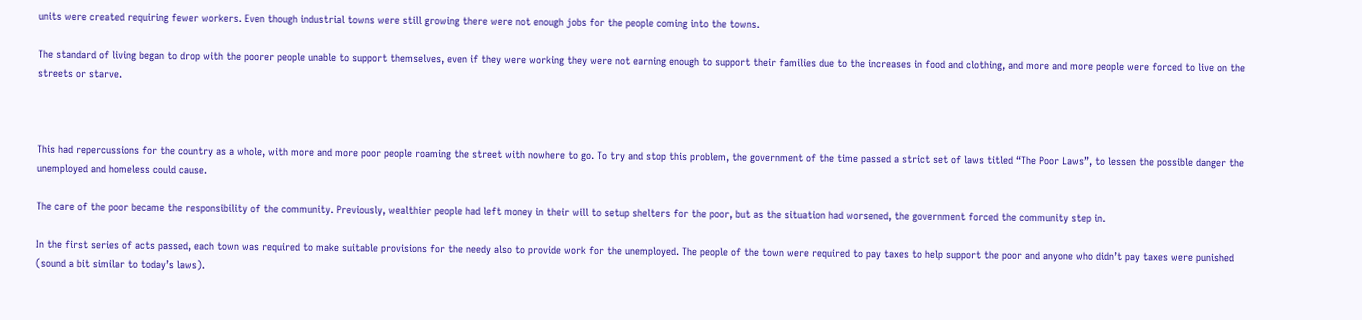units were created requiring fewer workers. Even though industrial towns were still growing there were not enough jobs for the people coming into the towns.

The standard of living began to drop with the poorer people unable to support themselves, even if they were working they were not earning enough to support their families due to the increases in food and clothing, and more and more people were forced to live on the streets or starve.



This had repercussions for the country as a whole, with more and more poor people roaming the street with nowhere to go. To try and stop this problem, the government of the time passed a strict set of laws titled “The Poor Laws”, to lessen the possible danger the unemployed and homeless could cause.

The care of the poor became the responsibility of the community. Previously, wealthier people had left money in their will to setup shelters for the poor, but as the situation had worsened, the government forced the community step in.

In the first series of acts passed, each town was required to make suitable provisions for the needy also to provide work for the unemployed. The people of the town were required to pay taxes to help support the poor and anyone who didn’t pay taxes were punished (sound a bit similar to today’s laws).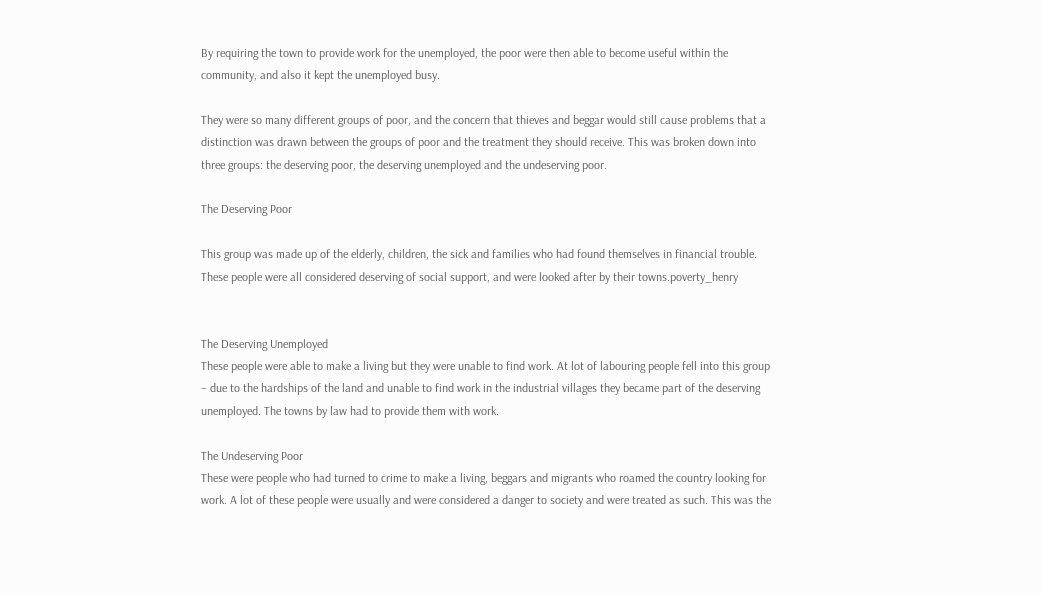By requiring the town to provide work for the unemployed, the poor were then able to become useful within the community, and also it kept the unemployed busy.

They were so many different groups of poor, and the concern that thieves and beggar would still cause problems that a distinction was drawn between the groups of poor and the treatment they should receive. This was broken down into three groups: the deserving poor, the deserving unemployed and the undeserving poor.

The Deserving Poor

This group was made up of the elderly, children, the sick and families who had found themselves in financial trouble. These people were all considered deserving of social support, and were looked after by their towns.poverty_henry


The Deserving Unemployed
These people were able to make a living but they were unable to find work. At lot of labouring people fell into this group – due to the hardships of the land and unable to find work in the industrial villages they became part of the deserving unemployed. The towns by law had to provide them with work.

The Undeserving Poor
These were people who had turned to crime to make a living, beggars and migrants who roamed the country looking for work. A lot of these people were usually and were considered a danger to society and were treated as such. This was the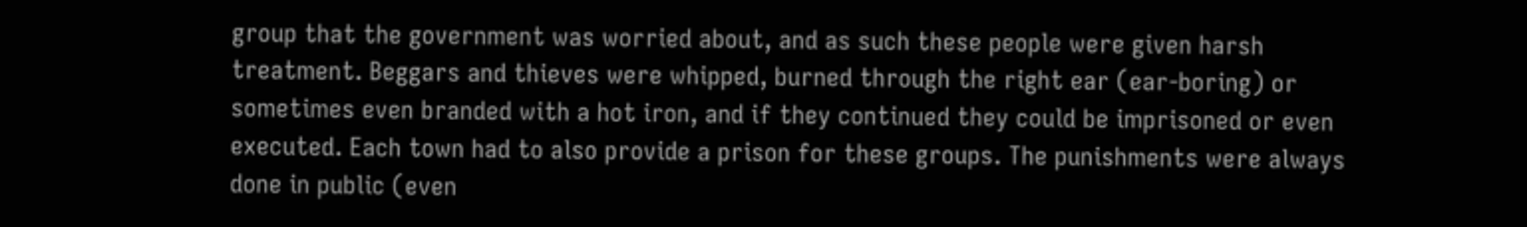group that the government was worried about, and as such these people were given harsh treatment. Beggars and thieves were whipped, burned through the right ear (ear-boring) or sometimes even branded with a hot iron, and if they continued they could be imprisoned or even executed. Each town had to also provide a prison for these groups. The punishments were always done in public (even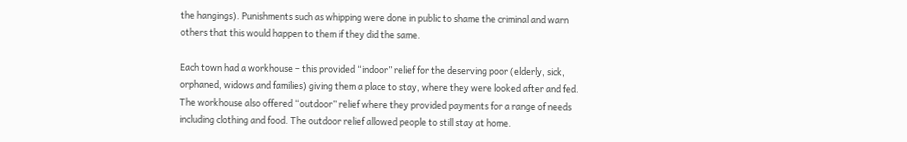the hangings). Punishments such as whipping were done in public to shame the criminal and warn others that this would happen to them if they did the same.

Each town had a workhouse – this provided “indoor” relief for the deserving poor (elderly, sick, orphaned, widows and families) giving them a place to stay, where they were looked after and fed. The workhouse also offered “outdoor” relief where they provided payments for a range of needs including clothing and food. The outdoor relief allowed people to still stay at home.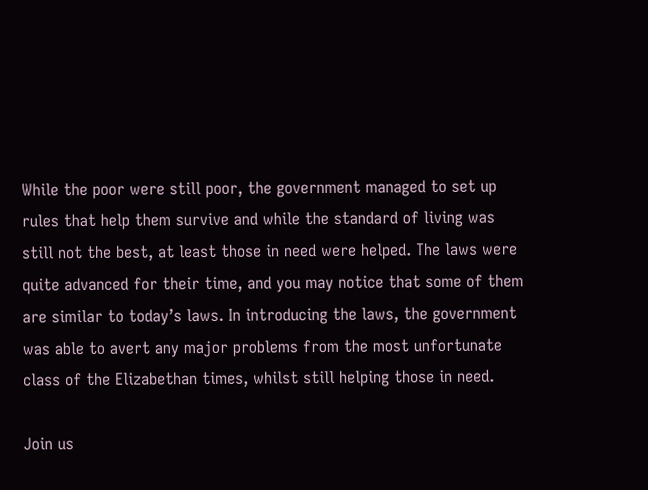While the poor were still poor, the government managed to set up rules that help them survive and while the standard of living was still not the best, at least those in need were helped. The laws were quite advanced for their time, and you may notice that some of them are similar to today’s laws. In introducing the laws, the government was able to avert any major problems from the most unfortunate class of the Elizabethan times, whilst still helping those in need.

Join us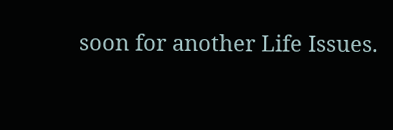soon for another Life Issues.